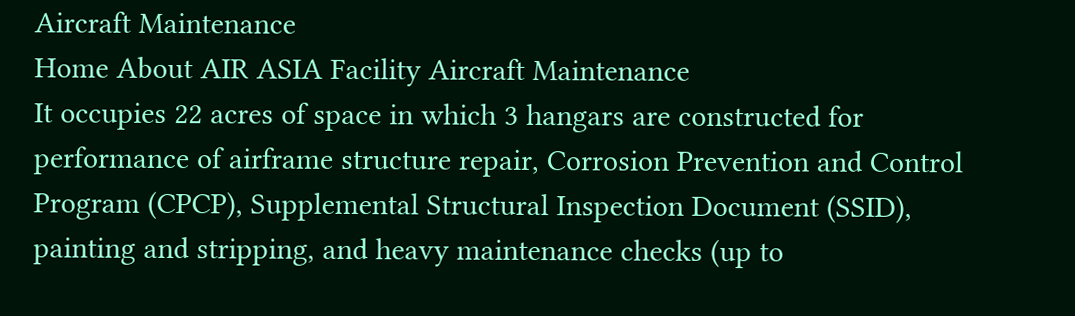Aircraft Maintenance
Home About AIR ASIA Facility Aircraft Maintenance
It occupies 22 acres of space in which 3 hangars are constructed for performance of airframe structure repair, Corrosion Prevention and Control Program (CPCP), Supplemental Structural Inspection Document (SSID), painting and stripping, and heavy maintenance checks (up to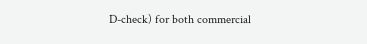D-check) for both commercial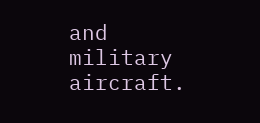and military aircraft.